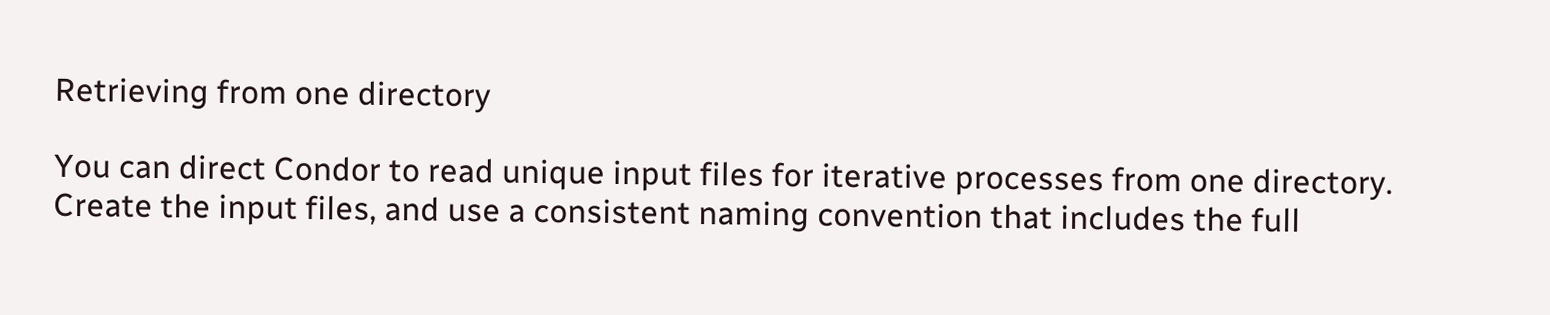Retrieving from one directory

You can direct Condor to read unique input files for iterative processes from one directory. Create the input files, and use a consistent naming convention that includes the full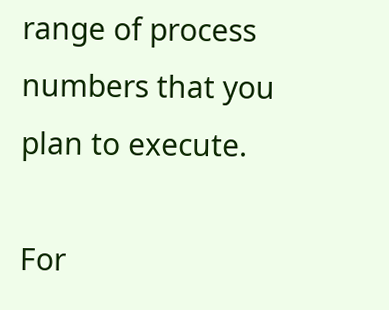range of process numbers that you plan to execute.

For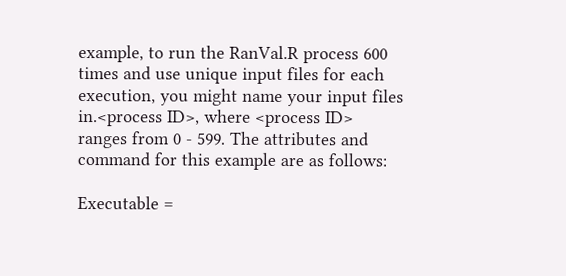example, to run the RanVal.R process 600 times and use unique input files for each execution, you might name your input files in.<process ID>, where <process ID> ranges from 0 - 599. The attributes and command for this example are as follows:

Executable =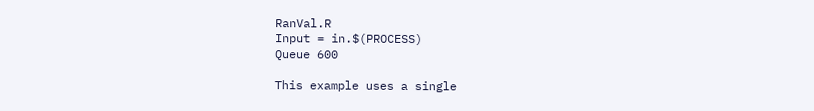RanVal.R
Input = in.$(PROCESS)
Queue 600

This example uses a single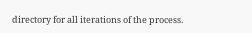directory for all iterations of the process.